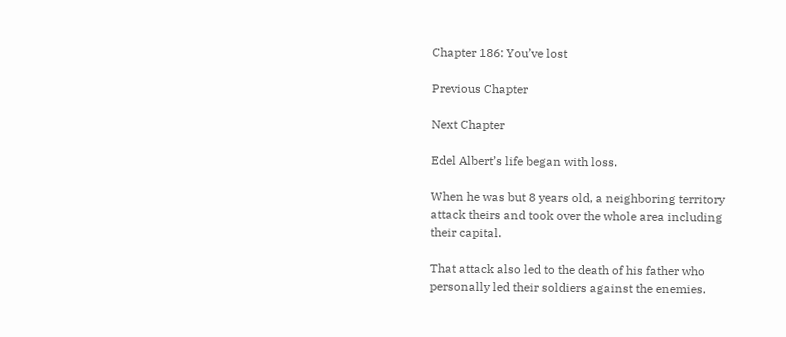Chapter 186: You’ve lost

Previous Chapter

Next Chapter

Edel Albert’s life began with loss.

When he was but 8 years old, a neighboring territory attack theirs and took over the whole area including their capital.

That attack also led to the death of his father who personally led their soldiers against the enemies.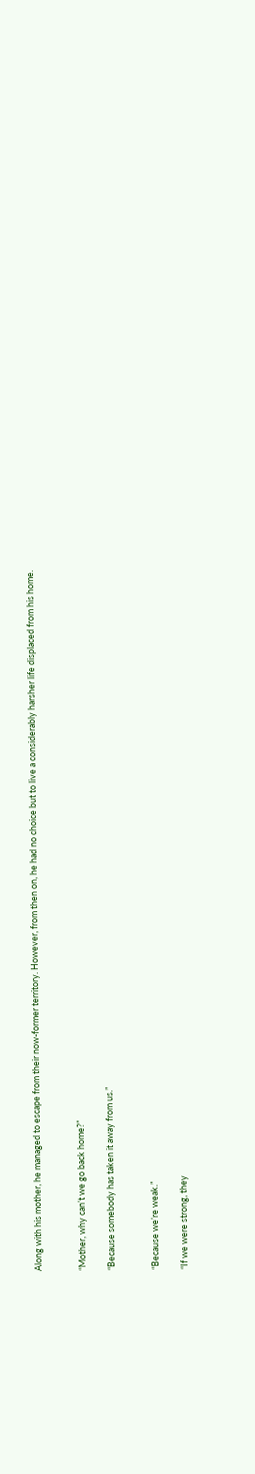Along with his mother, he managed to escape from their now-former territory. However, from then on, he had no choice but to live a considerably harsher life displaced from his home.


“Mother, why can’t we go back home?”

“Because somebody has taken it away from us.”


“Because we’re weak.”

“If we were strong, they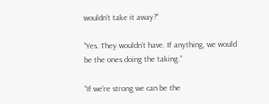wouldn’t take it away?”

“Yes. They wouldn’t have. If anything, we would be the ones doing the taking.”

“If we’re strong we can be the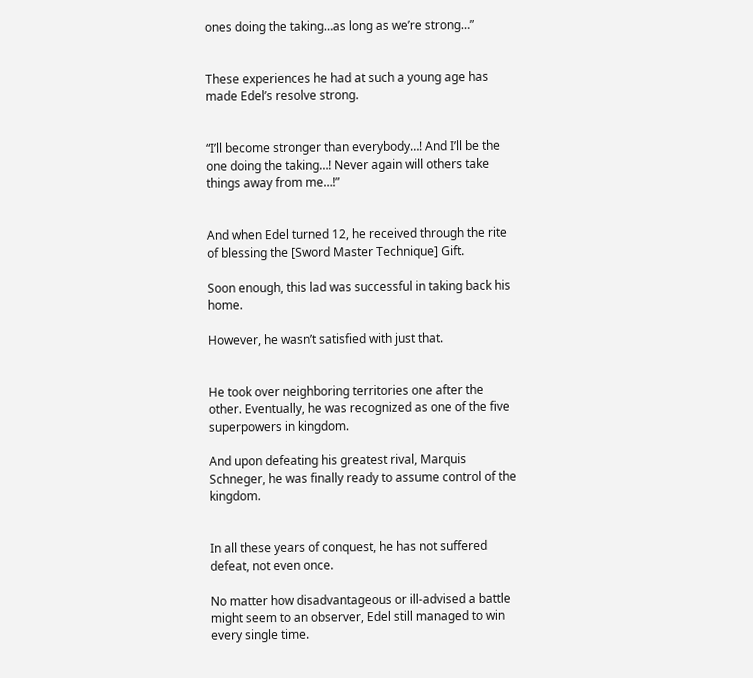ones doing the taking…as long as we’re strong…”


These experiences he had at such a young age has made Edel’s resolve strong.


“I’ll become stronger than everybody…! And I’ll be the one doing the taking…! Never again will others take things away from me…!”


And when Edel turned 12, he received through the rite of blessing the [Sword Master Technique] Gift.

Soon enough, this lad was successful in taking back his home.

However, he wasn’t satisfied with just that.


He took over neighboring territories one after the other. Eventually, he was recognized as one of the five superpowers in kingdom.

And upon defeating his greatest rival, Marquis Schneger, he was finally ready to assume control of the kingdom.


In all these years of conquest, he has not suffered defeat, not even once.

No matter how disadvantageous or ill-advised a battle might seem to an observer, Edel still managed to win every single time.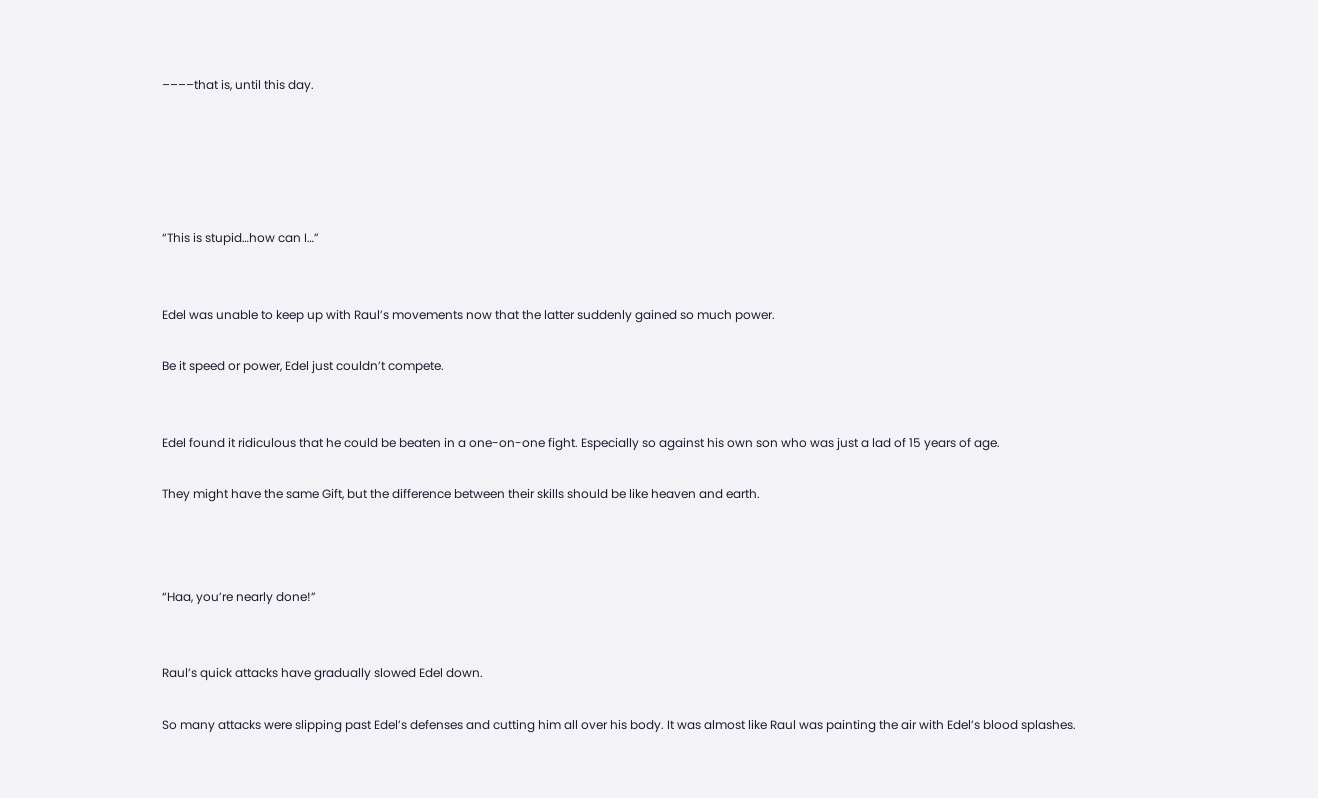––––that is, until this day.





“This is stupid…how can I…”


Edel was unable to keep up with Raul’s movements now that the latter suddenly gained so much power.

Be it speed or power, Edel just couldn’t compete.


Edel found it ridiculous that he could be beaten in a one-on-one fight. Especially so against his own son who was just a lad of 15 years of age.

They might have the same Gift, but the difference between their skills should be like heaven and earth.



“Haa, you’re nearly done!”


Raul’s quick attacks have gradually slowed Edel down.

So many attacks were slipping past Edel’s defenses and cutting him all over his body. It was almost like Raul was painting the air with Edel’s blood splashes.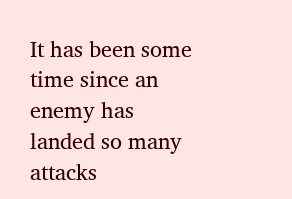It has been some time since an enemy has landed so many attacks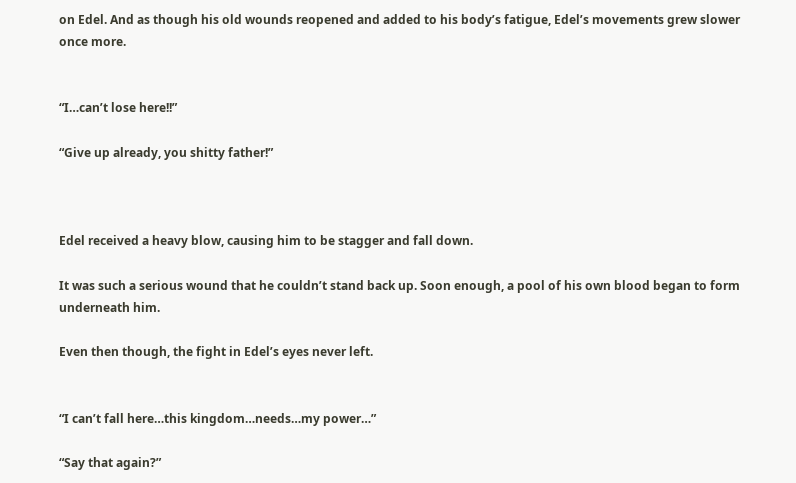on Edel. And as though his old wounds reopened and added to his body’s fatigue, Edel’s movements grew slower once more.


“I…can’t lose here!!”

“Give up already, you shitty father!”



Edel received a heavy blow, causing him to be stagger and fall down.

It was such a serious wound that he couldn’t stand back up. Soon enough, a pool of his own blood began to form underneath him.

Even then though, the fight in Edel’s eyes never left.


“I can’t fall here…this kingdom…needs…my power…”

“Say that again?”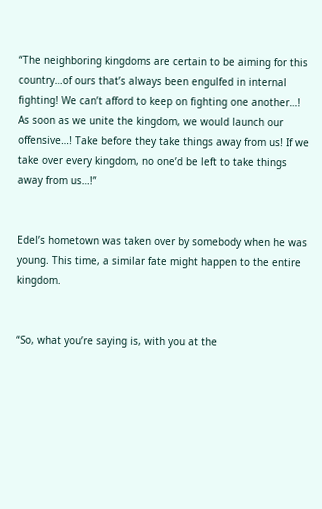“The neighboring kingdoms are certain to be aiming for this country…of ours that’s always been engulfed in internal fighting! We can’t afford to keep on fighting one another…! As soon as we unite the kingdom, we would launch our offensive…! Take before they take things away from us! If we take over every kingdom, no one’d be left to take things away from us…!”


Edel’s hometown was taken over by somebody when he was young. This time, a similar fate might happen to the entire kingdom.


“So, what you’re saying is, with you at the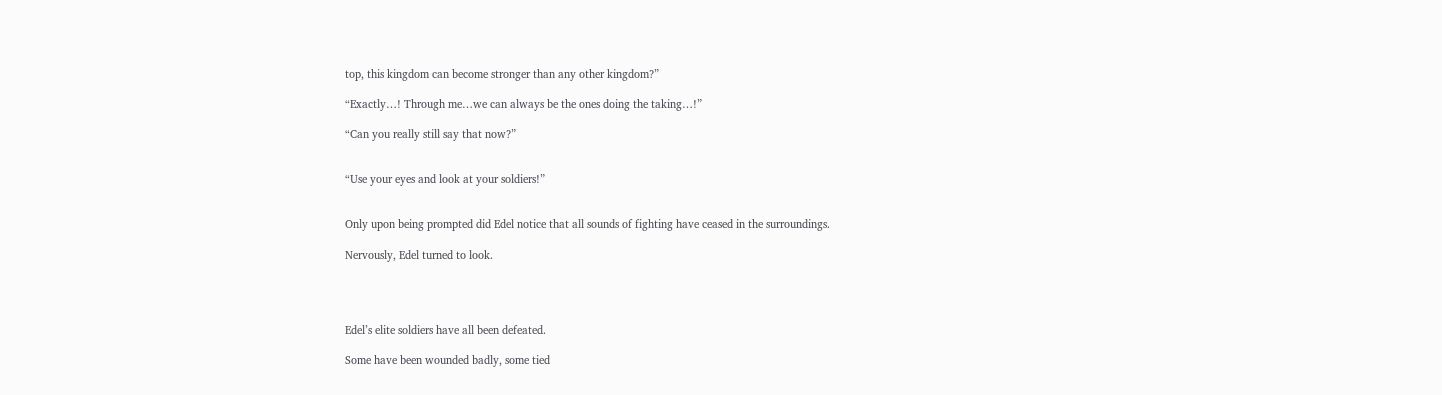top, this kingdom can become stronger than any other kingdom?”

“Exactly…! Through me…we can always be the ones doing the taking…!”

“Can you really still say that now?”


“Use your eyes and look at your soldiers!”


Only upon being prompted did Edel notice that all sounds of fighting have ceased in the surroundings.

Nervously, Edel turned to look.




Edel’s elite soldiers have all been defeated.

Some have been wounded badly, some tied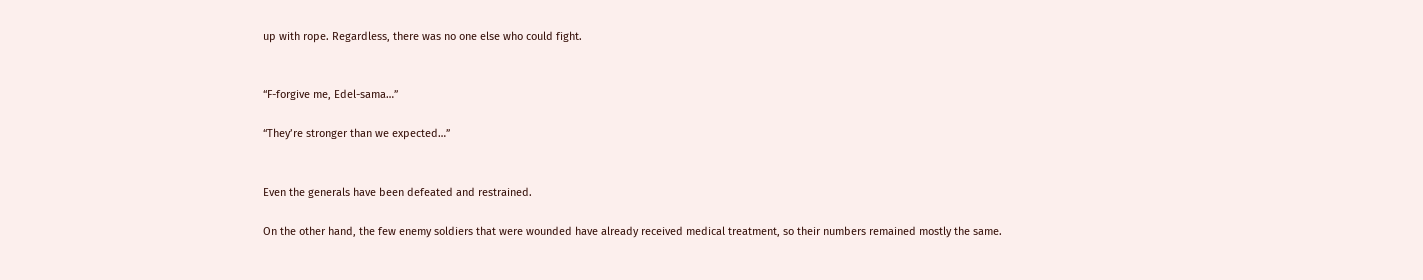up with rope. Regardless, there was no one else who could fight.


“F-forgive me, Edel-sama…”

“They’re stronger than we expected…”


Even the generals have been defeated and restrained.

On the other hand, the few enemy soldiers that were wounded have already received medical treatment, so their numbers remained mostly the same.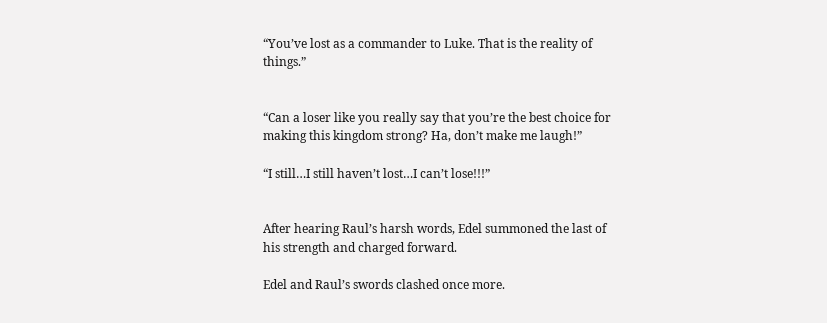“You’ve lost as a commander to Luke. That is the reality of things.”


“Can a loser like you really say that you’re the best choice for making this kingdom strong? Ha, don’t make me laugh!”

“I still…I still haven’t lost…I can’t lose!!!”


After hearing Raul’s harsh words, Edel summoned the last of his strength and charged forward.

Edel and Raul’s swords clashed once more.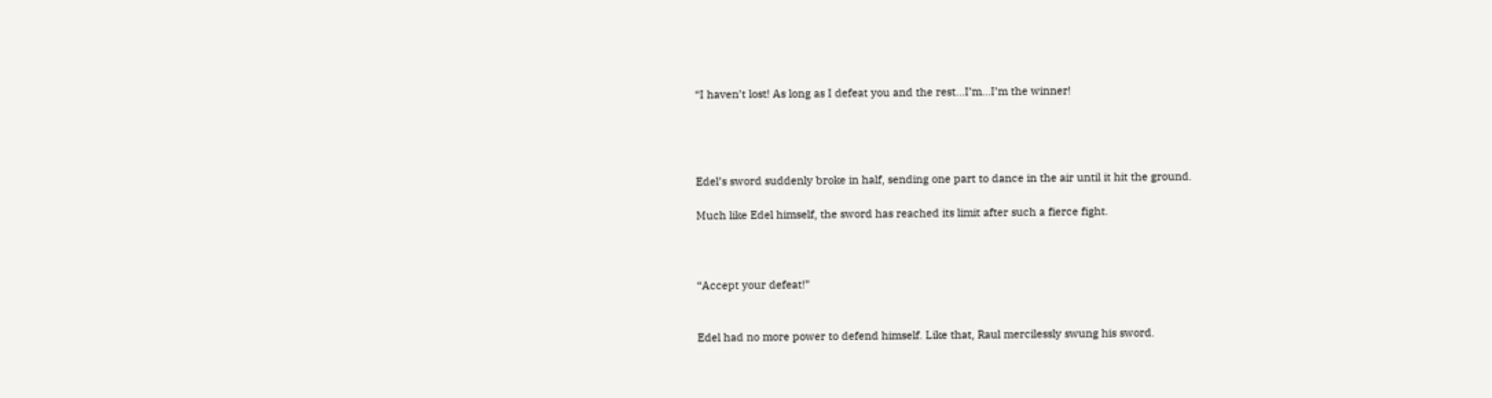“I haven’t lost! As long as I defeat you and the rest…I’m…I’m the winner!




Edel’s sword suddenly broke in half, sending one part to dance in the air until it hit the ground.

Much like Edel himself, the sword has reached its limit after such a fierce fight.



“Accept your defeat!”


Edel had no more power to defend himself. Like that, Raul mercilessly swung his sword.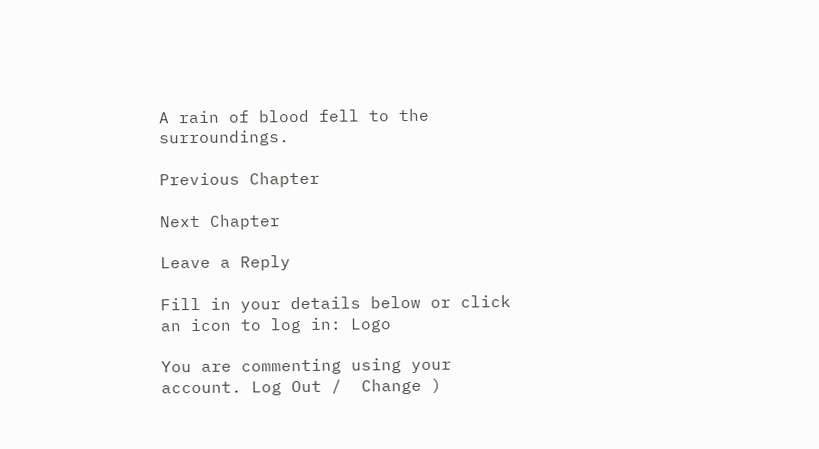A rain of blood fell to the surroundings.

Previous Chapter

Next Chapter

Leave a Reply

Fill in your details below or click an icon to log in: Logo

You are commenting using your account. Log Out /  Change )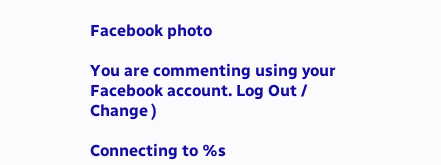Facebook photo

You are commenting using your Facebook account. Log Out /  Change )

Connecting to %s